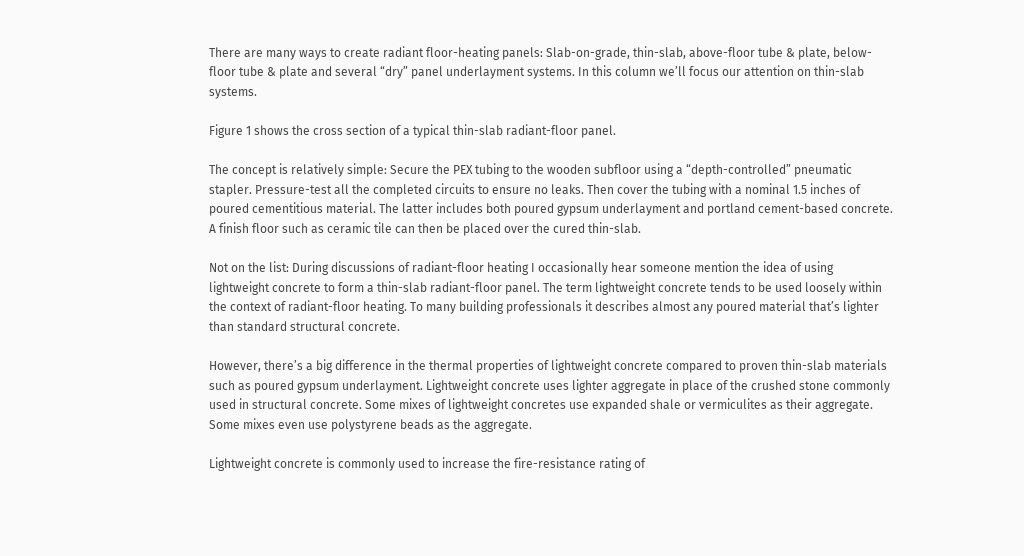There are many ways to create radiant floor-heating panels: Slab-on-grade, thin-slab, above-floor tube & plate, below-floor tube & plate and several “dry” panel underlayment systems. In this column we’ll focus our attention on thin-slab systems.

Figure 1 shows the cross section of a typical thin-slab radiant-floor panel.

The concept is relatively simple: Secure the PEX tubing to the wooden subfloor using a “depth-controlled” pneumatic stapler. Pressure-test all the completed circuits to ensure no leaks. Then cover the tubing with a nominal 1.5 inches of poured cementitious material. The latter includes both poured gypsum underlayment and portland cement-based concrete. A finish floor such as ceramic tile can then be placed over the cured thin-slab.

Not on the list: During discussions of radiant-floor heating I occasionally hear someone mention the idea of using lightweight concrete to form a thin-slab radiant-floor panel. The term lightweight concrete tends to be used loosely within the context of radiant-floor heating. To many building professionals it describes almost any poured material that’s lighter than standard structural concrete.

However, there’s a big difference in the thermal properties of lightweight concrete compared to proven thin-slab materials such as poured gypsum underlayment. Lightweight concrete uses lighter aggregate in place of the crushed stone commonly used in structural concrete. Some mixes of lightweight concretes use expanded shale or vermiculites as their aggregate. Some mixes even use polystyrene beads as the aggregate.

Lightweight concrete is commonly used to increase the fire-resistance rating of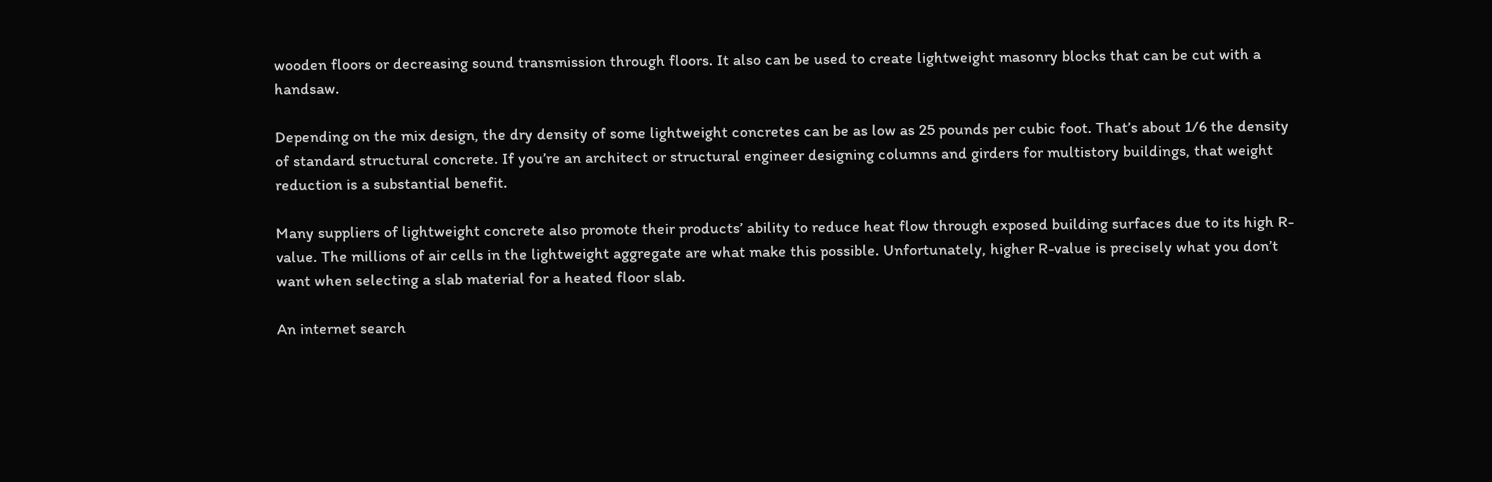wooden floors or decreasing sound transmission through floors. It also can be used to create lightweight masonry blocks that can be cut with a handsaw.

Depending on the mix design, the dry density of some lightweight concretes can be as low as 25 pounds per cubic foot. That’s about 1/6 the density of standard structural concrete. If you’re an architect or structural engineer designing columns and girders for multistory buildings, that weight reduction is a substantial benefit.

Many suppliers of lightweight concrete also promote their products’ ability to reduce heat flow through exposed building surfaces due to its high R-value. The millions of air cells in the lightweight aggregate are what make this possible. Unfortunately, higher R-value is precisely what you don’t want when selecting a slab material for a heated floor slab.

An internet search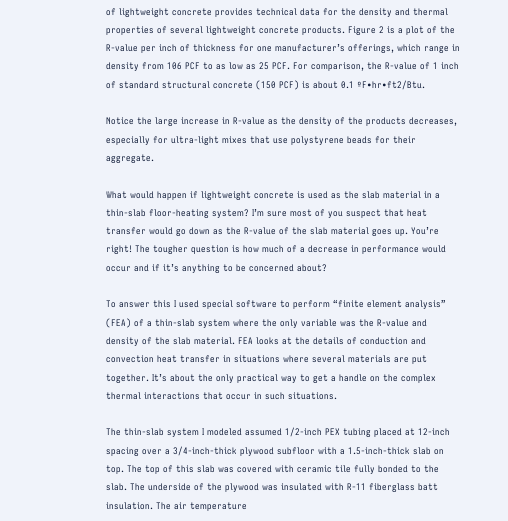of lightweight concrete provides technical data for the density and thermal properties of several lightweight concrete products. Figure 2 is a plot of the R-value per inch of thickness for one manufacturer’s offerings, which range in density from 106 PCF to as low as 25 PCF. For comparison, the R-value of 1 inch of standard structural concrete (150 PCF) is about 0.1 ºF•hr•ft2/Btu.

Notice the large increase in R-value as the density of the products decreases, especially for ultra-light mixes that use polystyrene beads for their aggregate.

What would happen if lightweight concrete is used as the slab material in a thin-slab floor-heating system? I’m sure most of you suspect that heat transfer would go down as the R-value of the slab material goes up. You’re right! The tougher question is how much of a decrease in performance would occur and if it’s anything to be concerned about?

To answer this I used special software to perform “finite element analysis” (FEA) of a thin-slab system where the only variable was the R-value and density of the slab material. FEA looks at the details of conduction and convection heat transfer in situations where several materials are put together. It’s about the only practical way to get a handle on the complex thermal interactions that occur in such situations.

The thin-slab system I modeled assumed 1/2-inch PEX tubing placed at 12-inch spacing over a 3/4-inch-thick plywood subfloor with a 1.5-inch-thick slab on top. The top of this slab was covered with ceramic tile fully bonded to the slab. The underside of the plywood was insulated with R-11 fiberglass batt insulation. The air temperature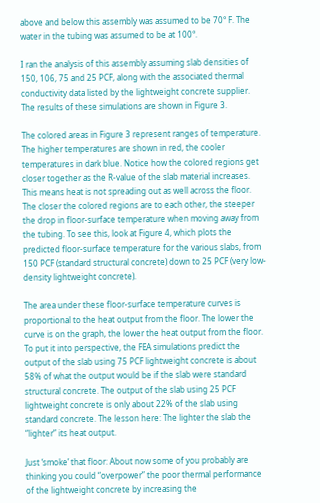above and below this assembly was assumed to be 70° F. The water in the tubing was assumed to be at 100°.

I ran the analysis of this assembly assuming slab densities of 150, 106, 75 and 25 PCF, along with the associated thermal conductivity data listed by the lightweight concrete supplier. The results of these simulations are shown in Figure 3.

The colored areas in Figure 3 represent ranges of temperature. The higher temperatures are shown in red, the cooler temperatures in dark blue. Notice how the colored regions get closer together as the R-value of the slab material increases. This means heat is not spreading out as well across the floor. The closer the colored regions are to each other, the steeper the drop in floor-surface temperature when moving away from the tubing. To see this, look at Figure 4, which plots the predicted floor-surface temperature for the various slabs, from 150 PCF (standard structural concrete) down to 25 PCF (very low-density lightweight concrete).

The area under these floor-surface temperature curves is proportional to the heat output from the floor. The lower the curve is on the graph, the lower the heat output from the floor. To put it into perspective, the FEA simulations predict the output of the slab using 75 PCF lightweight concrete is about 58% of what the output would be if the slab were standard structural concrete. The output of the slab using 25 PCF lightweight concrete is only about 22% of the slab using standard concrete. The lesson here: The lighter the slab the “lighter” its heat output.

Just ‘smoke’ that floor: About now some of you probably are thinking you could “overpower” the poor thermal performance of the lightweight concrete by increasing the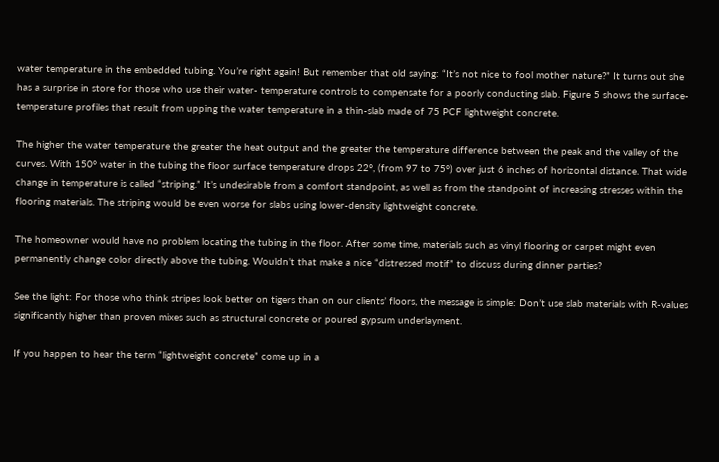water temperature in the embedded tubing. You’re right again! But remember that old saying: “It’s not nice to fool mother nature?” It turns out she has a surprise in store for those who use their water- temperature controls to compensate for a poorly conducting slab. Figure 5 shows the surface- temperature profiles that result from upping the water temperature in a thin-slab made of 75 PCF lightweight concrete.

The higher the water temperature the greater the heat output and the greater the temperature difference between the peak and the valley of the curves. With 150° water in the tubing the floor surface temperature drops 22°, (from 97 to 75°) over just 6 inches of horizontal distance. That wide change in temperature is called “striping.” It’s undesirable from a comfort standpoint, as well as from the standpoint of increasing stresses within the flooring materials. The striping would be even worse for slabs using lower-density lightweight concrete.

The homeowner would have no problem locating the tubing in the floor. After some time, materials such as vinyl flooring or carpet might even permanently change color directly above the tubing. Wouldn’t that make a nice “distressed motif” to discuss during dinner parties?

See the light: For those who think stripes look better on tigers than on our clients’ floors, the message is simple: Don’t use slab materials with R-values significantly higher than proven mixes such as structural concrete or poured gypsum underlayment.

If you happen to hear the term “lightweight concrete” come up in a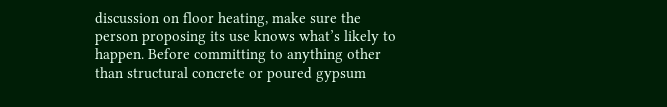discussion on floor heating, make sure the person proposing its use knows what’s likely to happen. Before committing to anything other than structural concrete or poured gypsum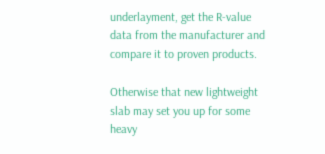underlayment, get the R-value data from the manufacturer and compare it to proven products.

Otherwise that new lightweight slab may set you up for some heavy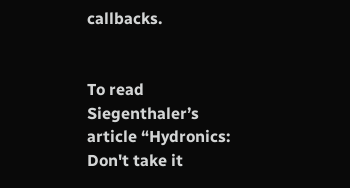callbacks.


To read Siegenthaler’s article “Hydronics: Don't take it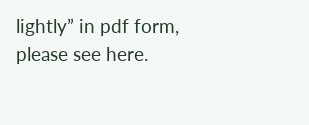lightly” in pdf form, please see here.